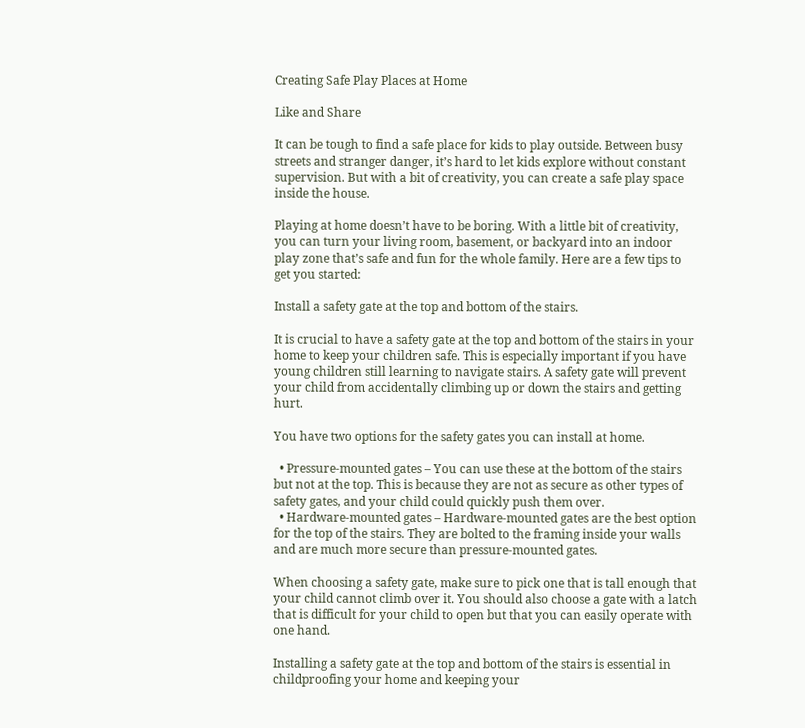Creating Safe Play Places at Home

Like and Share

It can be tough to find a safe place for kids to play outside. Between busy streets and stranger danger, it’s hard to let kids explore without constant supervision. But with a bit of creativity, you can create a safe play space inside the house.

Playing at home doesn’t have to be boring. With a little bit of creativity, you can turn your living room, basement, or backyard into an indoor play zone that’s safe and fun for the whole family. Here are a few tips to get you started:

Install a safety gate at the top and bottom of the stairs.

It is crucial to have a safety gate at the top and bottom of the stairs in your home to keep your children safe. This is especially important if you have young children still learning to navigate stairs. A safety gate will prevent your child from accidentally climbing up or down the stairs and getting hurt.

You have two options for the safety gates you can install at home.

  • Pressure-mounted gates – You can use these at the bottom of the stairs but not at the top. This is because they are not as secure as other types of safety gates, and your child could quickly push them over.
  • Hardware-mounted gates – Hardware-mounted gates are the best option for the top of the stairs. They are bolted to the framing inside your walls and are much more secure than pressure-mounted gates.

When choosing a safety gate, make sure to pick one that is tall enough that your child cannot climb over it. You should also choose a gate with a latch that is difficult for your child to open but that you can easily operate with one hand.

Installing a safety gate at the top and bottom of the stairs is essential in childproofing your home and keeping your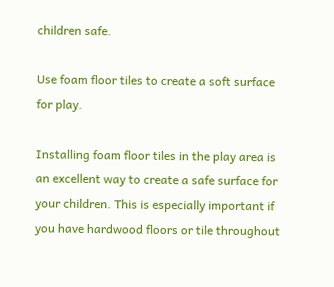children safe.

Use foam floor tiles to create a soft surface for play.

Installing foam floor tiles in the play area is an excellent way to create a safe surface for your children. This is especially important if you have hardwood floors or tile throughout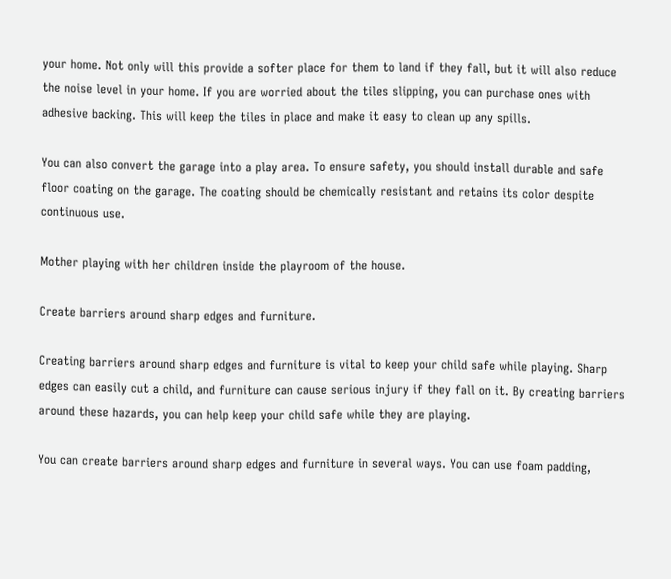your home. Not only will this provide a softer place for them to land if they fall, but it will also reduce the noise level in your home. If you are worried about the tiles slipping, you can purchase ones with adhesive backing. This will keep the tiles in place and make it easy to clean up any spills.

You can also convert the garage into a play area. To ensure safety, you should install durable and safe floor coating on the garage. The coating should be chemically resistant and retains its color despite continuous use.

Mother playing with her children inside the playroom of the house.

Create barriers around sharp edges and furniture.

Creating barriers around sharp edges and furniture is vital to keep your child safe while playing. Sharp edges can easily cut a child, and furniture can cause serious injury if they fall on it. By creating barriers around these hazards, you can help keep your child safe while they are playing.

You can create barriers around sharp edges and furniture in several ways. You can use foam padding,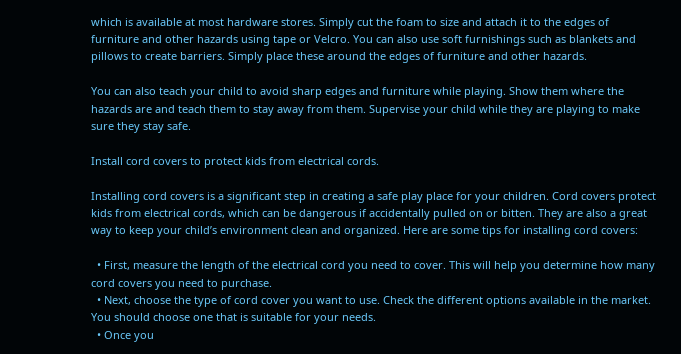which is available at most hardware stores. Simply cut the foam to size and attach it to the edges of furniture and other hazards using tape or Velcro. You can also use soft furnishings such as blankets and pillows to create barriers. Simply place these around the edges of furniture and other hazards.

You can also teach your child to avoid sharp edges and furniture while playing. Show them where the hazards are and teach them to stay away from them. Supervise your child while they are playing to make sure they stay safe.

Install cord covers to protect kids from electrical cords.

Installing cord covers is a significant step in creating a safe play place for your children. Cord covers protect kids from electrical cords, which can be dangerous if accidentally pulled on or bitten. They are also a great way to keep your child’s environment clean and organized. Here are some tips for installing cord covers:

  • First, measure the length of the electrical cord you need to cover. This will help you determine how many cord covers you need to purchase.
  • Next, choose the type of cord cover you want to use. Check the different options available in the market. You should choose one that is suitable for your needs.
  • Once you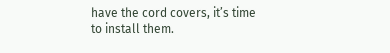have the cord covers, it’s time to install them.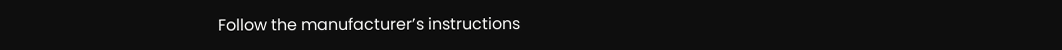Follow the manufacturer’s instructions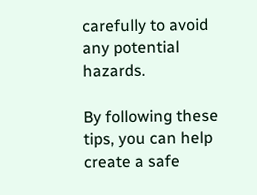carefully to avoid any potential hazards.

By following these tips, you can help create a safe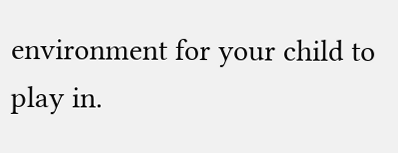environment for your child to play in.